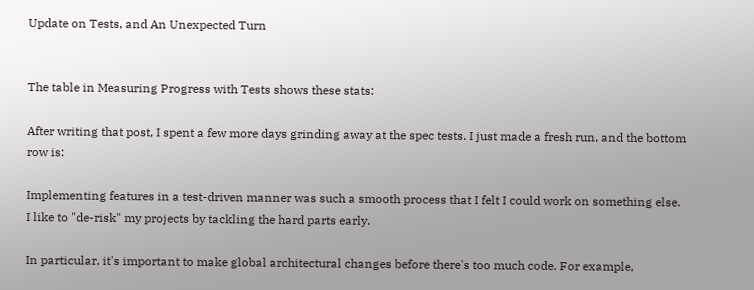Update on Tests, and An Unexpected Turn


The table in Measuring Progress with Tests shows these stats:

After writing that post, I spent a few more days grinding away at the spec tests. I just made a fresh run, and the bottom row is:

Implementing features in a test-driven manner was such a smooth process that I felt I could work on something else. I like to "de-risk" my projects by tackling the hard parts early.

In particular, it's important to make global architectural changes before there's too much code. For example,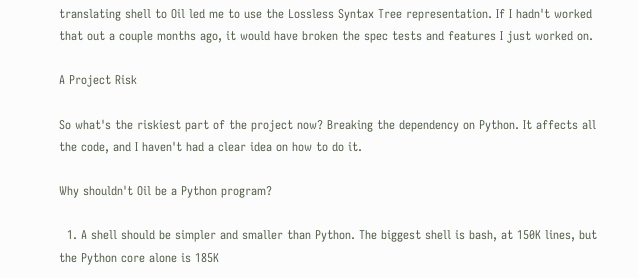translating shell to Oil led me to use the Lossless Syntax Tree representation. If I hadn't worked that out a couple months ago, it would have broken the spec tests and features I just worked on.

A Project Risk

So what's the riskiest part of the project now? Breaking the dependency on Python. It affects all the code, and I haven't had a clear idea on how to do it.

Why shouldn't Oil be a Python program?

  1. A shell should be simpler and smaller than Python. The biggest shell is bash, at 150K lines, but the Python core alone is 185K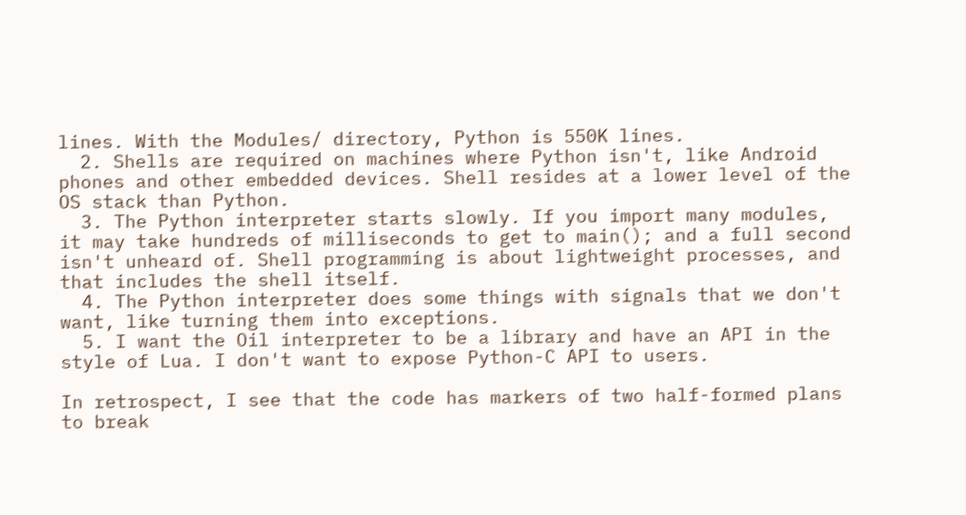lines. With the Modules/ directory, Python is 550K lines.
  2. Shells are required on machines where Python isn't, like Android phones and other embedded devices. Shell resides at a lower level of the OS stack than Python.
  3. The Python interpreter starts slowly. If you import many modules, it may take hundreds of milliseconds to get to main(); and a full second isn't unheard of. Shell programming is about lightweight processes, and that includes the shell itself.
  4. The Python interpreter does some things with signals that we don't want, like turning them into exceptions.
  5. I want the Oil interpreter to be a library and have an API in the style of Lua. I don't want to expose Python-C API to users.

In retrospect, I see that the code has markers of two half-formed plans to break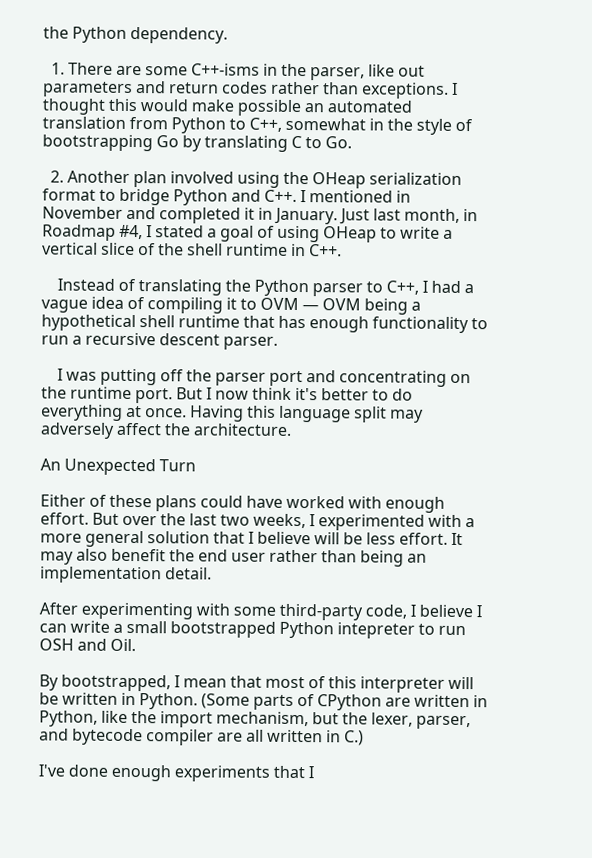the Python dependency.

  1. There are some C++-isms in the parser, like out parameters and return codes rather than exceptions. I thought this would make possible an automated translation from Python to C++, somewhat in the style of bootstrapping Go by translating C to Go.

  2. Another plan involved using the OHeap serialization format to bridge Python and C++. I mentioned in November and completed it in January. Just last month, in Roadmap #4, I stated a goal of using OHeap to write a vertical slice of the shell runtime in C++.

    Instead of translating the Python parser to C++, I had a vague idea of compiling it to OVM — OVM being a hypothetical shell runtime that has enough functionality to run a recursive descent parser.

    I was putting off the parser port and concentrating on the runtime port. But I now think it's better to do everything at once. Having this language split may adversely affect the architecture.

An Unexpected Turn

Either of these plans could have worked with enough effort. But over the last two weeks, I experimented with a more general solution that I believe will be less effort. It may also benefit the end user rather than being an implementation detail.

After experimenting with some third-party code, I believe I can write a small bootstrapped Python intepreter to run OSH and Oil.

By bootstrapped, I mean that most of this interpreter will be written in Python. (Some parts of CPython are written in Python, like the import mechanism, but the lexer, parser, and bytecode compiler are all written in C.)

I've done enough experiments that I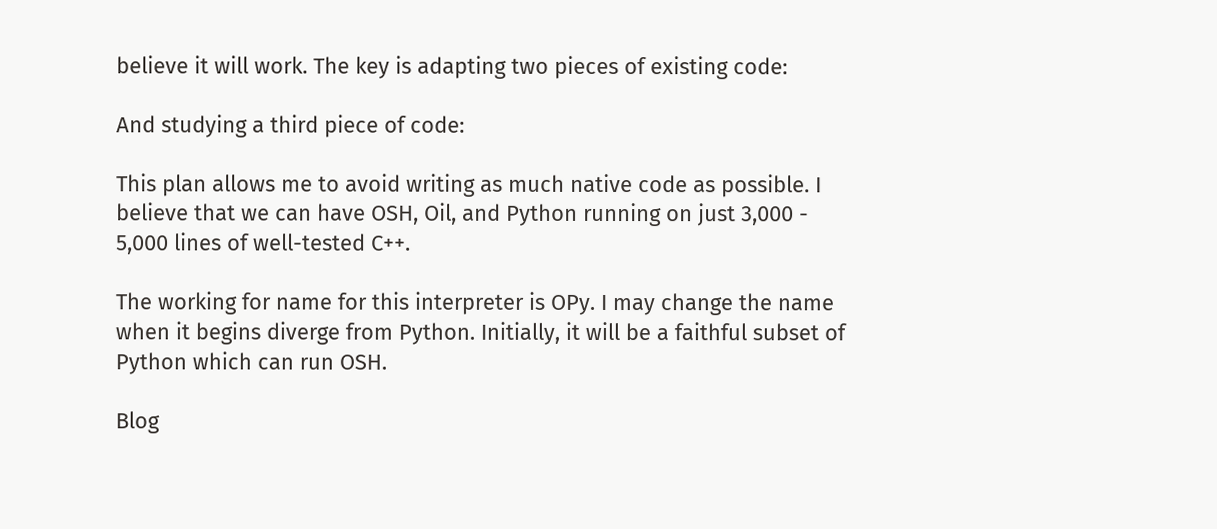believe it will work. The key is adapting two pieces of existing code:

And studying a third piece of code:

This plan allows me to avoid writing as much native code as possible. I believe that we can have OSH, Oil, and Python running on just 3,000 - 5,000 lines of well-tested C++.

The working for name for this interpreter is OPy. I may change the name when it begins diverge from Python. Initially, it will be a faithful subset of Python which can run OSH.

Blog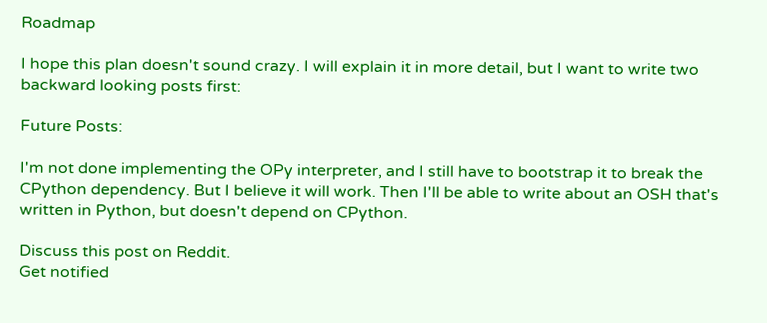Roadmap

I hope this plan doesn't sound crazy. I will explain it in more detail, but I want to write two backward looking posts first:

Future Posts:

I'm not done implementing the OPy interpreter, and I still have to bootstrap it to break the CPython dependency. But I believe it will work. Then I'll be able to write about an OSH that's written in Python, but doesn't depend on CPython.

Discuss this post on Reddit.
Get notified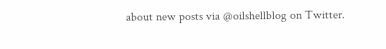about new posts via @oilshellblog on Twitter.